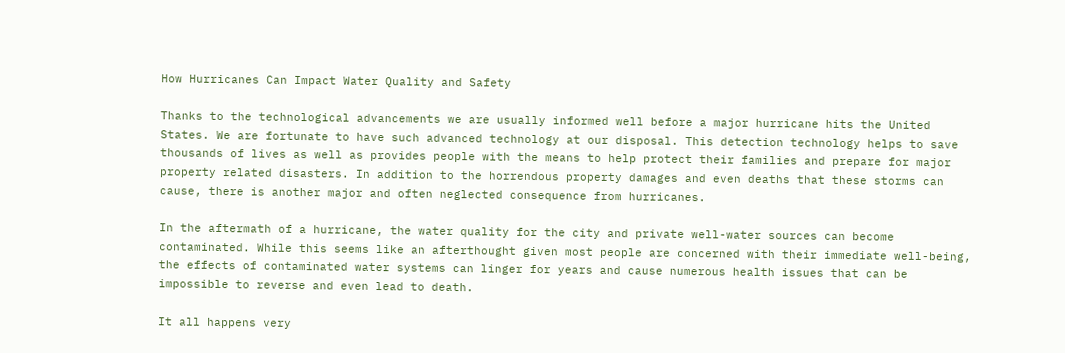How Hurricanes Can Impact Water Quality and Safety

Thanks to the technological advancements we are usually informed well before a major hurricane hits the United States. We are fortunate to have such advanced technology at our disposal. This detection technology helps to save thousands of lives as well as provides people with the means to help protect their families and prepare for major property related disasters. In addition to the horrendous property damages and even deaths that these storms can cause, there is another major and often neglected consequence from hurricanes.

In the aftermath of a hurricane, the water quality for the city and private well-water sources can become contaminated. While this seems like an afterthought given most people are concerned with their immediate well-being, the effects of contaminated water systems can linger for years and cause numerous health issues that can be impossible to reverse and even lead to death.

It all happens very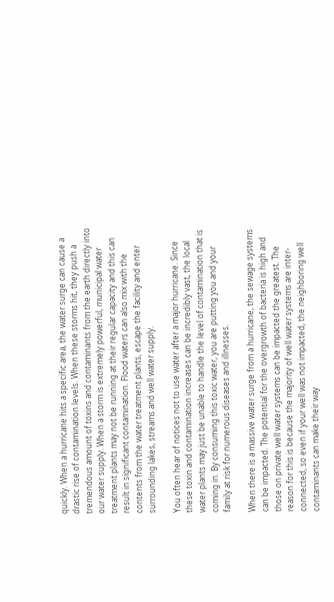quickly. When a hurricane hits a specific area, the water surge can cause a drastic rise of contamination levels. When these storms hit, they push a tremendous amount of toxins and contaminants from the earth directly into our water supply. When a storm is extremely powerful, municipal water treatment plants may not be running at their regular capacity and this can result in significant contamination. Flood waters can also mix with the contents from the water treatment plants, escape the facility and enter surrounding lakes, streams and well water supply.

You often hear of notices not to use water after a major hurricane. Since these toxin and contamination increases can be incredibly vast, the local water plants may just be unable to handle the level of contamination that is coming in. By consuming this toxic water, you are putting you and your family at risk for numerous diseases and illnesses.

When there is a massive water surge from a hurricane, the sewage systems can be impacted. The potential for the overgrowth of bacteria is high and those on private well water systems can be impacted the greatest. The reason for this is because the majority of well water systems are inter-connected, so even if your well was not impacted, the neighboring well contaminants can make their way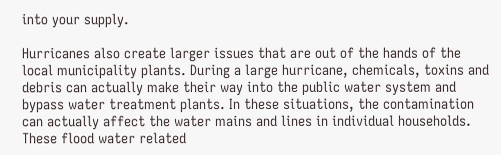into your supply.

Hurricanes also create larger issues that are out of the hands of the local municipality plants. During a large hurricane, chemicals, toxins and debris can actually make their way into the public water system and bypass water treatment plants. In these situations, the contamination can actually affect the water mains and lines in individual households. These flood water related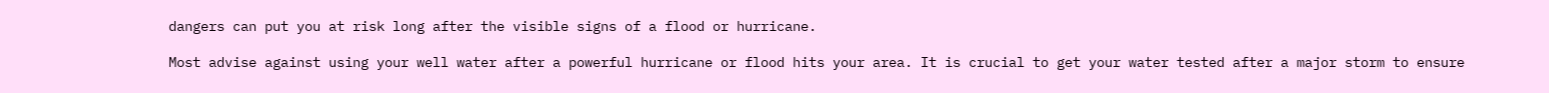dangers can put you at risk long after the visible signs of a flood or hurricane.

Most advise against using your well water after a powerful hurricane or flood hits your area. It is crucial to get your water tested after a major storm to ensure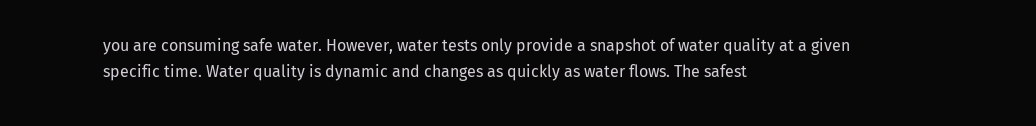you are consuming safe water. However, water tests only provide a snapshot of water quality at a given specific time. Water quality is dynamic and changes as quickly as water flows. The safest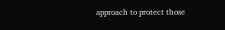approach to protect those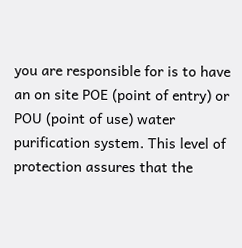you are responsible for is to have an on site POE (point of entry) or POU (point of use) water purification system. This level of protection assures that the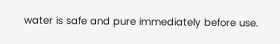water is safe and pure immediately before use.